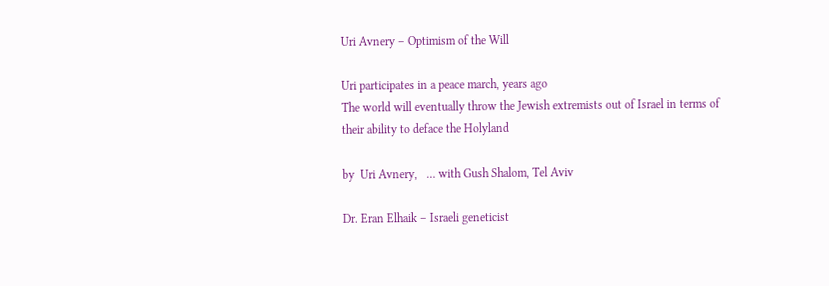Uri Avnery – Optimism of the Will

Uri participates in a peace march, years ago
The world will eventually throw the Jewish extremists out of Israel in terms of their ability to deface the Holyland

by  Uri Avnery,   … with Gush Shalom, Tel Aviv

Dr. Eran Elhaik – Israeli geneticist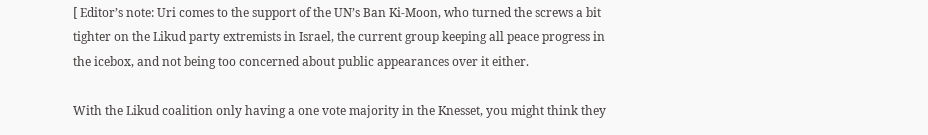[ Editor’s note: Uri comes to the support of the UN’s Ban Ki-Moon, who turned the screws a bit tighter on the Likud party extremists in Israel, the current group keeping all peace progress in the icebox, and not being too concerned about public appearances over it either.

With the Likud coalition only having a one vote majority in the Knesset, you might think they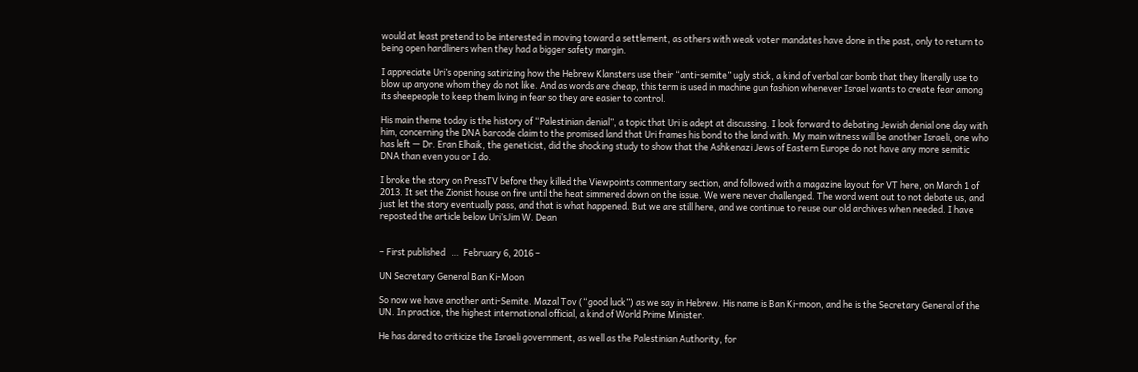would at least pretend to be interested in moving toward a settlement, as others with weak voter mandates have done in the past, only to return to being open hardliners when they had a bigger safety margin.

I appreciate Uri’s opening satirizing how the Hebrew Klansters use their “anti-semite” ugly stick, a kind of verbal car bomb that they literally use to blow up anyone whom they do not like. And as words are cheap, this term is used in machine gun fashion whenever Israel wants to create fear among its sheepeople to keep them living in fear so they are easier to control.

His main theme today is the history of “Palestinian denial”, a topic that Uri is adept at discussing. I look forward to debating Jewish denial one day with him, concerning the DNA barcode claim to the promised land that Uri frames his bond to the land with. My main witness will be another Israeli, one who has left — Dr. Eran Elhaik, the geneticist, did the shocking study to show that the Ashkenazi Jews of Eastern Europe do not have any more semitic DNA than even you or I do.

I broke the story on PressTV before they killed the Viewpoints commentary section, and followed with a magazine layout for VT here, on March 1 of 2013. It set the Zionist house on fire until the heat simmered down on the issue. We were never challenged. The word went out to not debate us, and just let the story eventually pass, and that is what happened. But we are still here, and we continue to reuse our old archives when needed. I have reposted the article below Uri’sJim W. Dean


– First published   …  February 6, 2016 –

UN Secretary General Ban Ki-Moon

So now we have another anti-Semite. Mazal Tov (“good luck”) as we say in Hebrew. His name is Ban Ki-moon, and he is the Secretary General of the UN. In practice, the highest international official, a kind of World Prime Minister.

He has dared to criticize the Israeli government, as well as the Palestinian Authority, for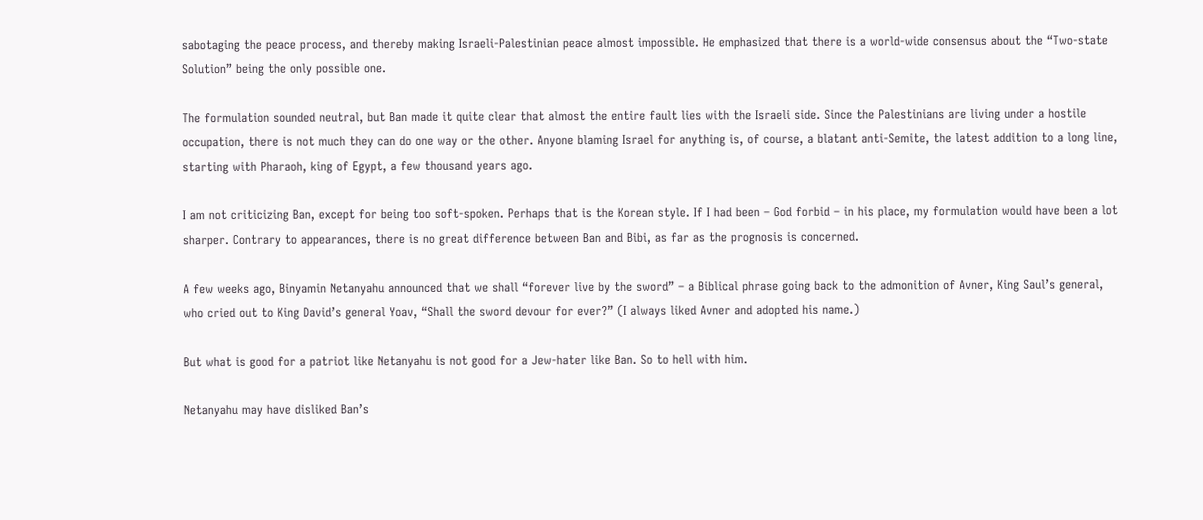sabotaging the peace process, and thereby making Israeli-Palestinian peace almost impossible. He emphasized that there is a world-wide consensus about the “Two-state Solution” being the only possible one.

The formulation sounded neutral, but Ban made it quite clear that almost the entire fault lies with the Israeli side. Since the Palestinians are living under a hostile occupation, there is not much they can do one way or the other. Anyone blaming Israel for anything is, of course, a blatant anti-Semite, the latest addition to a long line, starting with Pharaoh, king of Egypt, a few thousand years ago.

I am not criticizing Ban, except for being too soft-spoken. Perhaps that is the Korean style. If I had been – God forbid – in his place, my formulation would have been a lot sharper. Contrary to appearances, there is no great difference between Ban and Bibi, as far as the prognosis is concerned.

A few weeks ago, Binyamin Netanyahu announced that we shall “forever live by the sword” – a Biblical phrase going back to the admonition of Avner, King Saul’s general, who cried out to King David’s general Yoav, “Shall the sword devour for ever?” (I always liked Avner and adopted his name.)

But what is good for a patriot like Netanyahu is not good for a Jew-hater like Ban. So to hell with him.

Netanyahu may have disliked Ban’s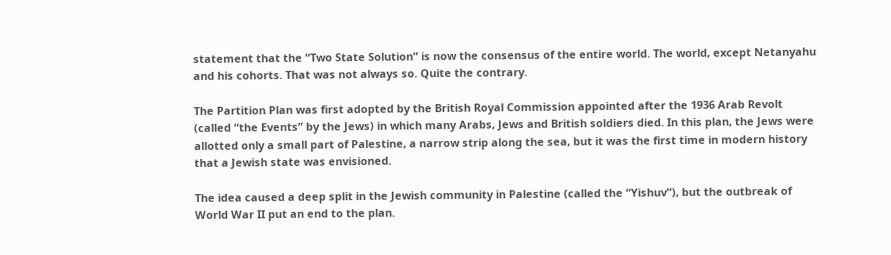statement that the “Two State Solution” is now the consensus of the entire world. The world, except Netanyahu and his cohorts. That was not always so. Quite the contrary.

The Partition Plan was first adopted by the British Royal Commission appointed after the 1936 Arab Revolt (called “the Events” by the Jews) in which many Arabs, Jews and British soldiers died. In this plan, the Jews were allotted only a small part of Palestine, a narrow strip along the sea, but it was the first time in modern history that a Jewish state was envisioned.

The idea caused a deep split in the Jewish community in Palestine (called the “Yishuv”), but the outbreak of World War II put an end to the plan.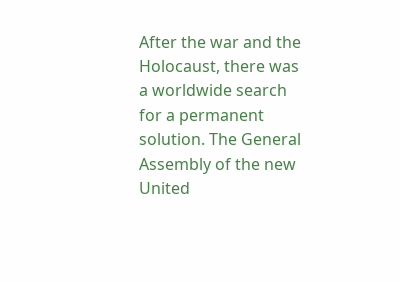After the war and the Holocaust, there was a worldwide search for a permanent solution. The General Assembly of the new United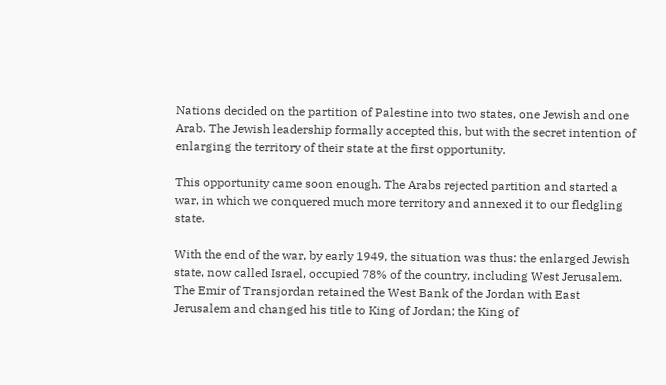Nations decided on the partition of Palestine into two states, one Jewish and one Arab. The Jewish leadership formally accepted this, but with the secret intention of enlarging the territory of their state at the first opportunity.

This opportunity came soon enough. The Arabs rejected partition and started a war, in which we conquered much more territory and annexed it to our fledgling state.

With the end of the war, by early 1949, the situation was thus: the enlarged Jewish state, now called Israel, occupied 78% of the country, including West Jerusalem. The Emir of Transjordan retained the West Bank of the Jordan with East Jerusalem and changed his title to King of Jordan; the King of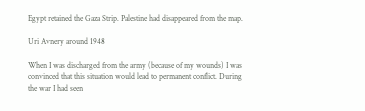Egypt retained the Gaza Strip. Palestine had disappeared from the map.

Uri Avnery around 1948

When I was discharged from the army (because of my wounds) I was convinced that this situation would lead to permanent conflict. During the war I had seen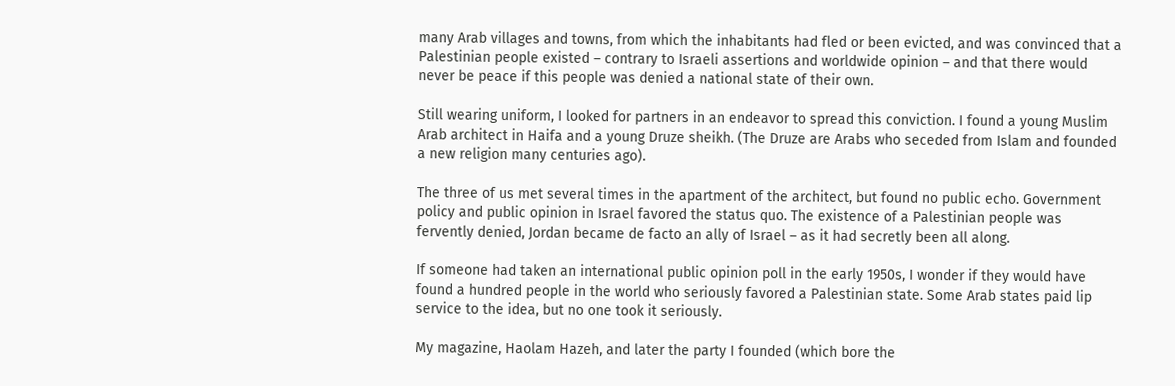many Arab villages and towns, from which the inhabitants had fled or been evicted, and was convinced that a Palestinian people existed – contrary to Israeli assertions and worldwide opinion – and that there would never be peace if this people was denied a national state of their own.

Still wearing uniform, I looked for partners in an endeavor to spread this conviction. I found a young Muslim Arab architect in Haifa and a young Druze sheikh. (The Druze are Arabs who seceded from Islam and founded a new religion many centuries ago).

The three of us met several times in the apartment of the architect, but found no public echo. Government policy and public opinion in Israel favored the status quo. The existence of a Palestinian people was fervently denied, Jordan became de facto an ally of Israel – as it had secretly been all along.

If someone had taken an international public opinion poll in the early 1950s, I wonder if they would have found a hundred people in the world who seriously favored a Palestinian state. Some Arab states paid lip service to the idea, but no one took it seriously.

My magazine, Haolam Hazeh, and later the party I founded (which bore the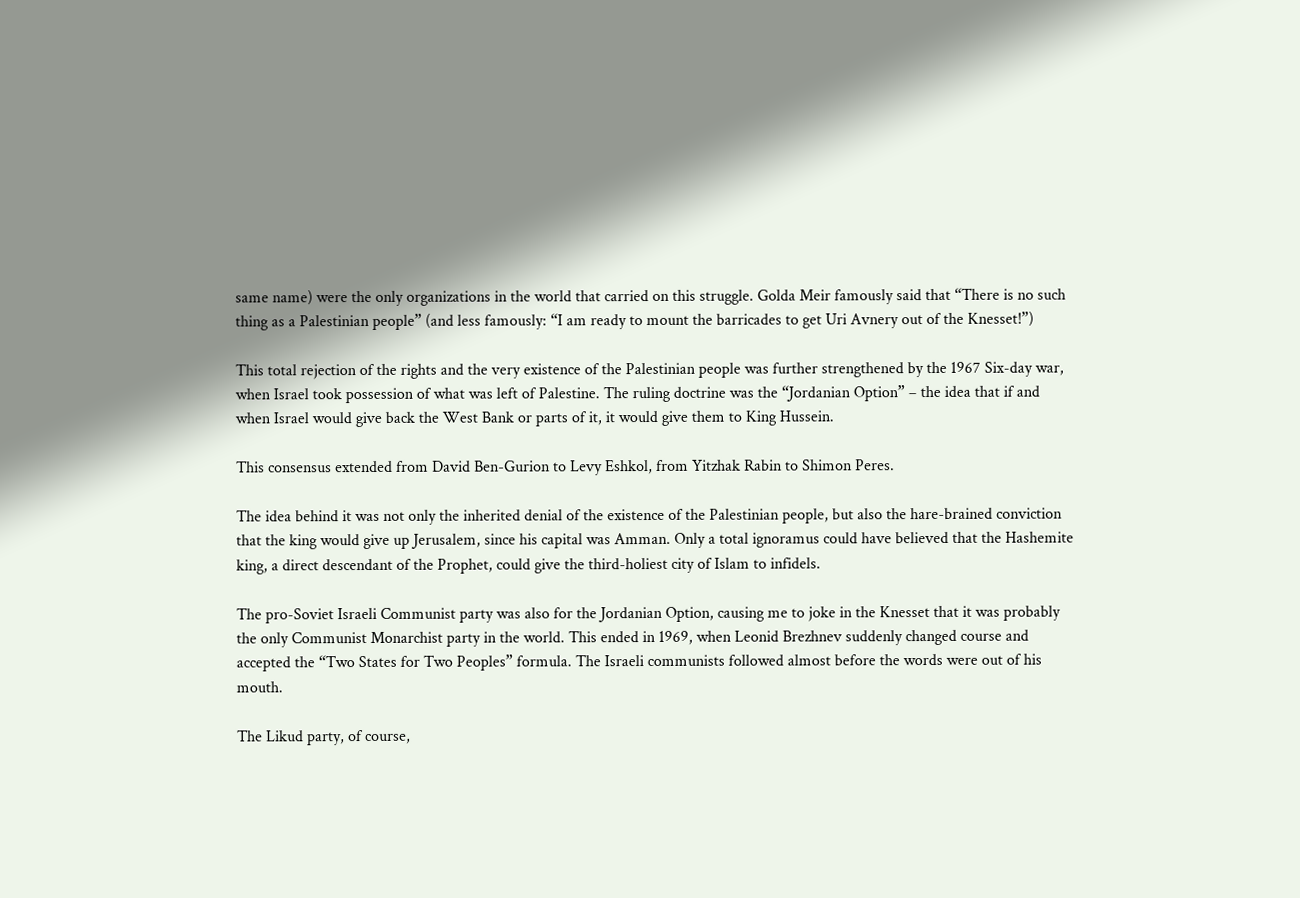same name) were the only organizations in the world that carried on this struggle. Golda Meir famously said that “There is no such thing as a Palestinian people” (and less famously: “I am ready to mount the barricades to get Uri Avnery out of the Knesset!”)

This total rejection of the rights and the very existence of the Palestinian people was further strengthened by the 1967 Six-day war, when Israel took possession of what was left of Palestine. The ruling doctrine was the “Jordanian Option” – the idea that if and when Israel would give back the West Bank or parts of it, it would give them to King Hussein.

This consensus extended from David Ben-Gurion to Levy Eshkol, from Yitzhak Rabin to Shimon Peres.

The idea behind it was not only the inherited denial of the existence of the Palestinian people, but also the hare-brained conviction that the king would give up Jerusalem, since his capital was Amman. Only a total ignoramus could have believed that the Hashemite king, a direct descendant of the Prophet, could give the third-holiest city of Islam to infidels.

The pro-Soviet Israeli Communist party was also for the Jordanian Option, causing me to joke in the Knesset that it was probably the only Communist Monarchist party in the world. This ended in 1969, when Leonid Brezhnev suddenly changed course and accepted the “Two States for Two Peoples” formula. The Israeli communists followed almost before the words were out of his mouth.

The Likud party, of course,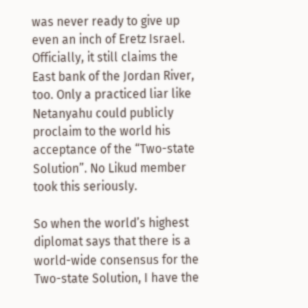was never ready to give up even an inch of Eretz Israel. Officially, it still claims the East bank of the Jordan River, too. Only a practiced liar like Netanyahu could publicly proclaim to the world his acceptance of the “Two-state Solution”. No Likud member took this seriously.

So when the world’s highest diplomat says that there is a world-wide consensus for the Two-state Solution, I have the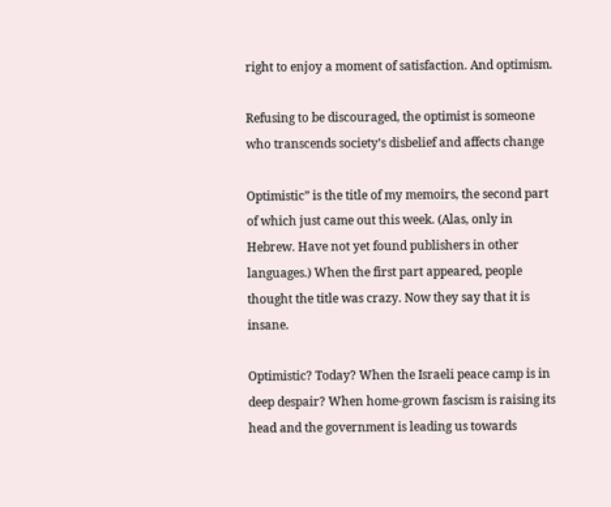right to enjoy a moment of satisfaction. And optimism.

Refusing to be discouraged, the optimist is someone who transcends society’s disbelief and affects change

Optimistic” is the title of my memoirs, the second part of which just came out this week. (Alas, only in Hebrew. Have not yet found publishers in other languages.) When the first part appeared, people thought the title was crazy. Now they say that it is insane.

Optimistic? Today? When the Israeli peace camp is in deep despair? When home-grown fascism is raising its head and the government is leading us towards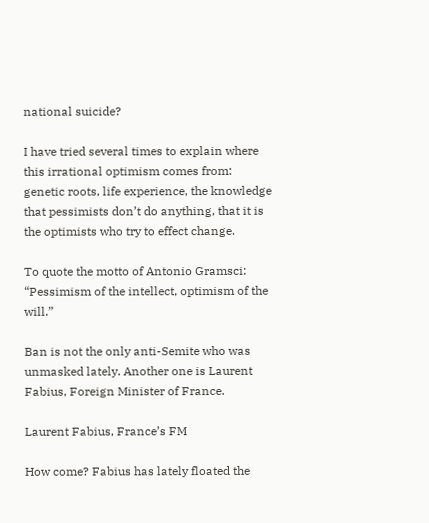national suicide?

I have tried several times to explain where this irrational optimism comes from: genetic roots, life experience, the knowledge that pessimists don’t do anything, that it is the optimists who try to effect change.

To quote the motto of Antonio Gramsci: “Pessimism of the intellect, optimism of the will.”

Ban is not the only anti-Semite who was unmasked lately. Another one is Laurent Fabius, Foreign Minister of France.

Laurent Fabius, France’s FM

How come? Fabius has lately floated the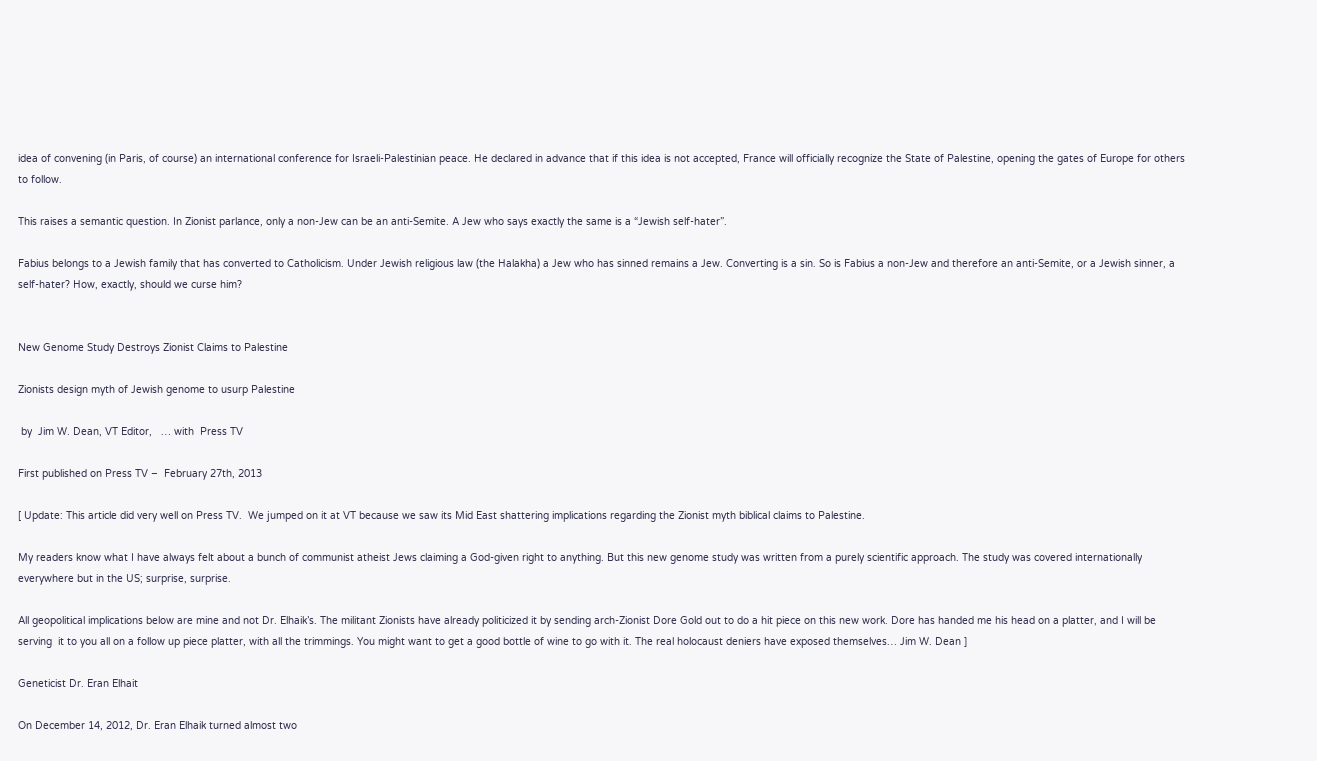idea of convening (in Paris, of course) an international conference for Israeli-Palestinian peace. He declared in advance that if this idea is not accepted, France will officially recognize the State of Palestine, opening the gates of Europe for others to follow.

This raises a semantic question. In Zionist parlance, only a non-Jew can be an anti-Semite. A Jew who says exactly the same is a “Jewish self-hater”.

Fabius belongs to a Jewish family that has converted to Catholicism. Under Jewish religious law (the Halakha) a Jew who has sinned remains a Jew. Converting is a sin. So is Fabius a non-Jew and therefore an anti-Semite, or a Jewish sinner, a self-hater? How, exactly, should we curse him?


New Genome Study Destroys Zionist Claims to Palestine

Zionists design myth of Jewish genome to usurp Palestine

 by  Jim W. Dean, VT Editor,   … with  Press TV

First published on Press TV –  February 27th, 2013

[ Update: This article did very well on Press TV.  We jumped on it at VT because we saw its Mid East shattering implications regarding the Zionist myth biblical claims to Palestine.

My readers know what I have always felt about a bunch of communist atheist Jews claiming a God-given right to anything. But this new genome study was written from a purely scientific approach. The study was covered internationally everywhere but in the US; surprise, surprise.

All geopolitical implications below are mine and not Dr. Elhaik’s. The militant Zionists have already politicized it by sending arch-Zionist Dore Gold out to do a hit piece on this new work. Dore has handed me his head on a platter, and I will be serving  it to you all on a follow up piece platter, with all the trimmings. You might want to get a good bottle of wine to go with it. The real holocaust deniers have exposed themselves… Jim W. Dean ]

Geneticist Dr. Eran Elhait

On December 14, 2012, Dr. Eran Elhaik turned almost two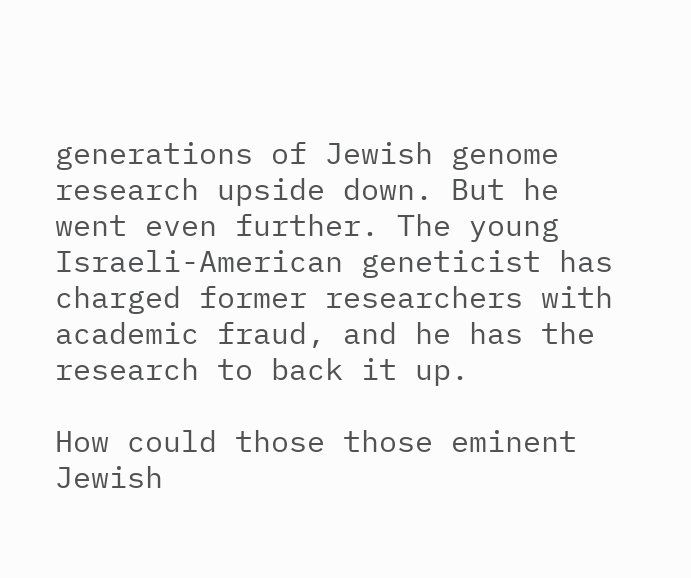generations of Jewish genome research upside down. But he went even further. The young Israeli-American geneticist has charged former researchers with academic fraud, and he has the research to back it up.

How could those those eminent Jewish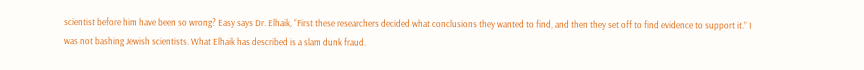scientist before him have been so wrong? Easy says Dr. Elhaik, “First these researchers decided what conclusions they wanted to find, and then they set off to find evidence to support it.” I was not bashing Jewish scientists. What Elhaik has described is a slam dunk fraud.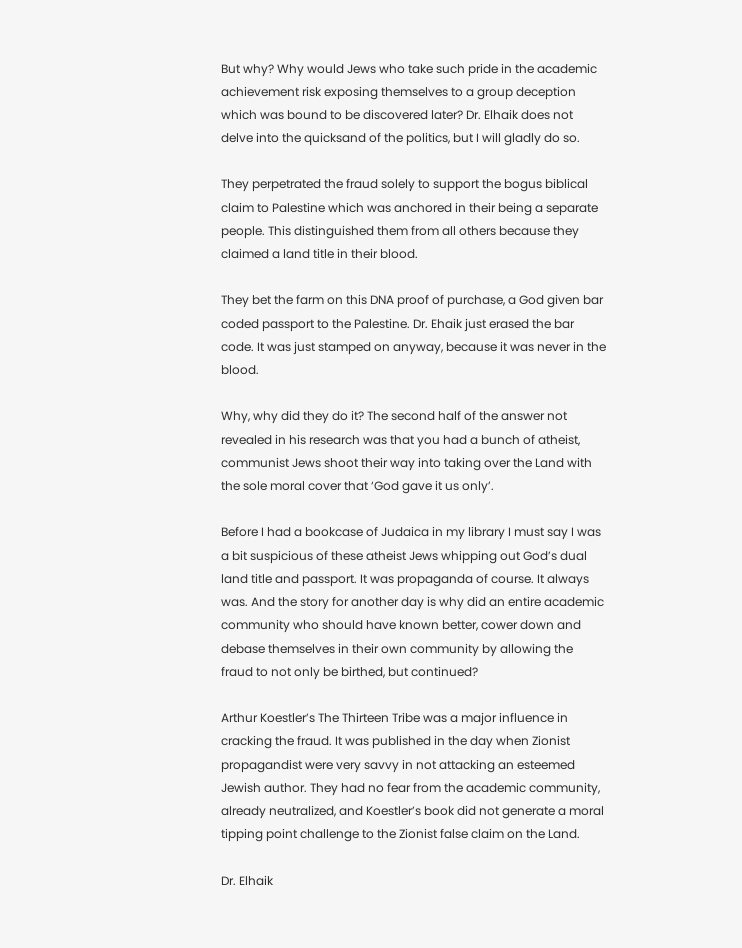But why? Why would Jews who take such pride in the academic achievement risk exposing themselves to a group deception which was bound to be discovered later? Dr. Elhaik does not delve into the quicksand of the politics, but I will gladly do so.

They perpetrated the fraud solely to support the bogus biblical claim to Palestine which was anchored in their being a separate people. This distinguished them from all others because they claimed a land title in their blood.

They bet the farm on this DNA proof of purchase, a God given bar coded passport to the Palestine. Dr. Ehaik just erased the bar code. It was just stamped on anyway, because it was never in the blood.

Why, why did they do it? The second half of the answer not revealed in his research was that you had a bunch of atheist, communist Jews shoot their way into taking over the Land with the sole moral cover that ‘God gave it us only’.

Before I had a bookcase of Judaica in my library I must say I was a bit suspicious of these atheist Jews whipping out God’s dual land title and passport. It was propaganda of course. It always was. And the story for another day is why did an entire academic community who should have known better, cower down and debase themselves in their own community by allowing the fraud to not only be birthed, but continued?

Arthur Koestler’s The Thirteen Tribe was a major influence in cracking the fraud. It was published in the day when Zionist propagandist were very savvy in not attacking an esteemed Jewish author. They had no fear from the academic community, already neutralized, and Koestler’s book did not generate a moral tipping point challenge to the Zionist false claim on the Land.

Dr. Elhaik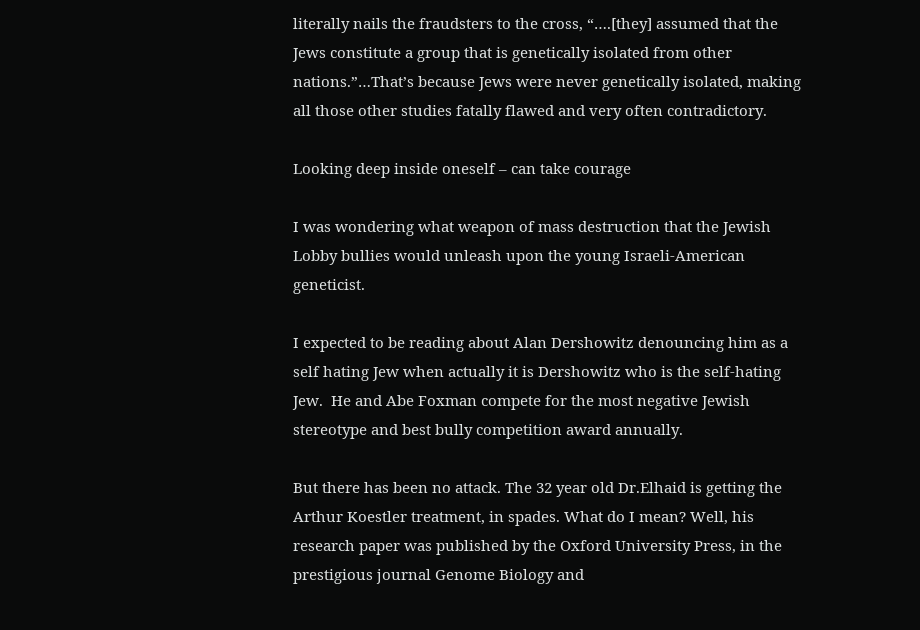literally nails the fraudsters to the cross, “….[they] assumed that the Jews constitute a group that is genetically isolated from other nations.”…That’s because Jews were never genetically isolated, making all those other studies fatally flawed and very often contradictory.

Looking deep inside oneself – can take courage

I was wondering what weapon of mass destruction that the Jewish Lobby bullies would unleash upon the young Israeli-American geneticist.

I expected to be reading about Alan Dershowitz denouncing him as a self hating Jew when actually it is Dershowitz who is the self-hating Jew.  He and Abe Foxman compete for the most negative Jewish stereotype and best bully competition award annually.

But there has been no attack. The 32 year old Dr.Elhaid is getting the Arthur Koestler treatment, in spades. What do I mean? Well, his research paper was published by the Oxford University Press, in the prestigious journal Genome Biology and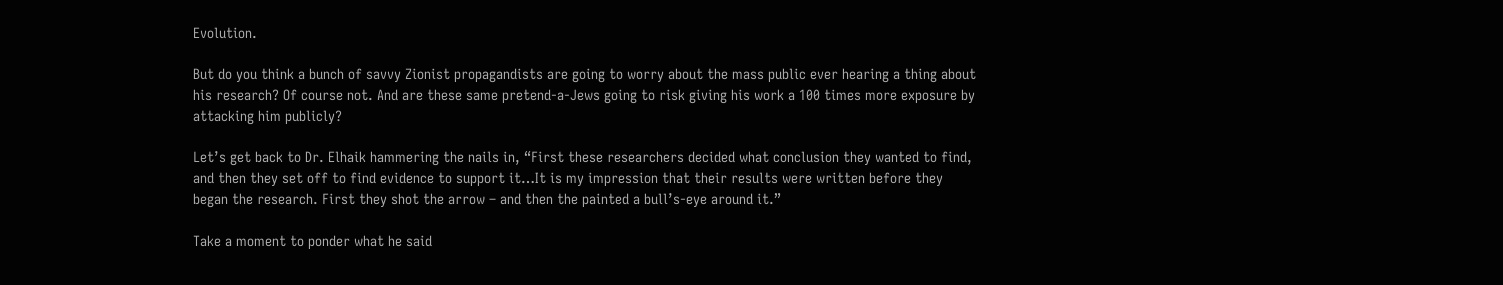Evolution.

But do you think a bunch of savvy Zionist propagandists are going to worry about the mass public ever hearing a thing about his research? Of course not. And are these same pretend-a-Jews going to risk giving his work a 100 times more exposure by attacking him publicly?

Let’s get back to Dr. Elhaik hammering the nails in, “First these researchers decided what conclusion they wanted to find, and then they set off to find evidence to support it…It is my impression that their results were written before they began the research. First they shot the arrow – and then the painted a bull’s-eye around it.”

Take a moment to ponder what he said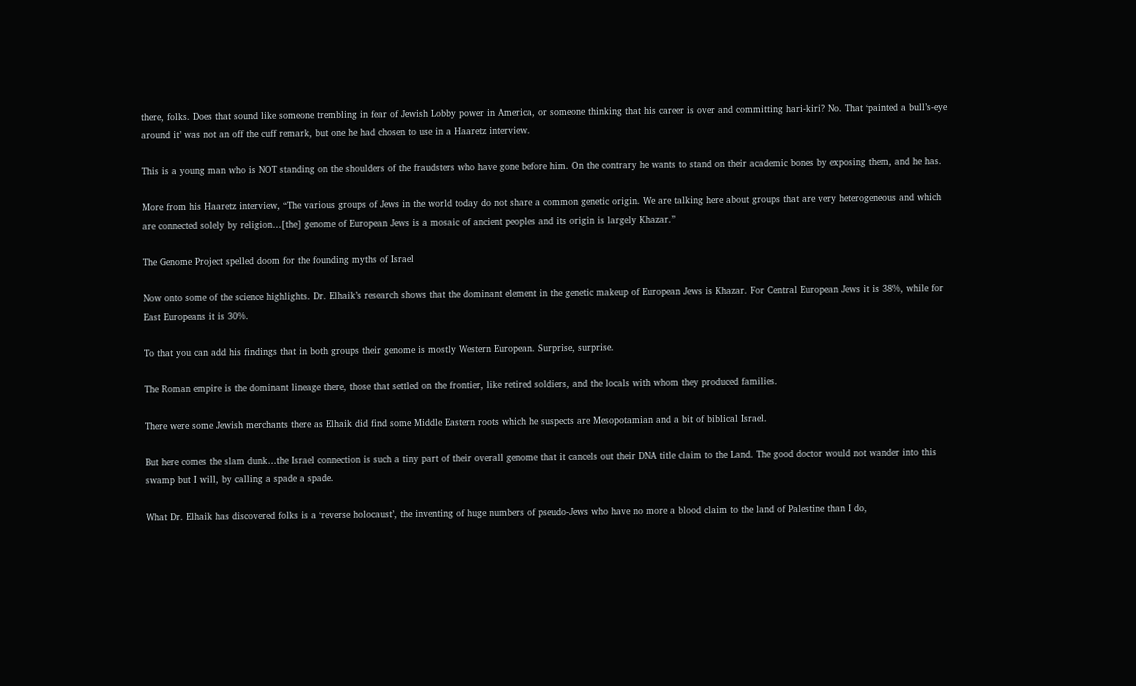there, folks. Does that sound like someone trembling in fear of Jewish Lobby power in America, or someone thinking that his career is over and committing hari-kiri? No. That ‘painted a bull’s-eye around it’ was not an off the cuff remark, but one he had chosen to use in a Haaretz interview.

This is a young man who is NOT standing on the shoulders of the fraudsters who have gone before him. On the contrary he wants to stand on their academic bones by exposing them, and he has.

More from his Haaretz interview, “The various groups of Jews in the world today do not share a common genetic origin. We are talking here about groups that are very heterogeneous and which are connected solely by religion…[the] genome of European Jews is a mosaic of ancient peoples and its origin is largely Khazar.”

The Genome Project spelled doom for the founding myths of Israel

Now onto some of the science highlights. Dr. Elhaik’s research shows that the dominant element in the genetic makeup of European Jews is Khazar. For Central European Jews it is 38%, while for East Europeans it is 30%.

To that you can add his findings that in both groups their genome is mostly Western European. Surprise, surprise.

The Roman empire is the dominant lineage there, those that settled on the frontier, like retired soldiers, and the locals with whom they produced families.

There were some Jewish merchants there as Elhaik did find some Middle Eastern roots which he suspects are Mesopotamian and a bit of biblical Israel.

But here comes the slam dunk…the Israel connection is such a tiny part of their overall genome that it cancels out their DNA title claim to the Land. The good doctor would not wander into this swamp but I will, by calling a spade a spade.

What Dr. Elhaik has discovered folks is a ‘reverse holocaust’, the inventing of huge numbers of pseudo-Jews who have no more a blood claim to the land of Palestine than I do,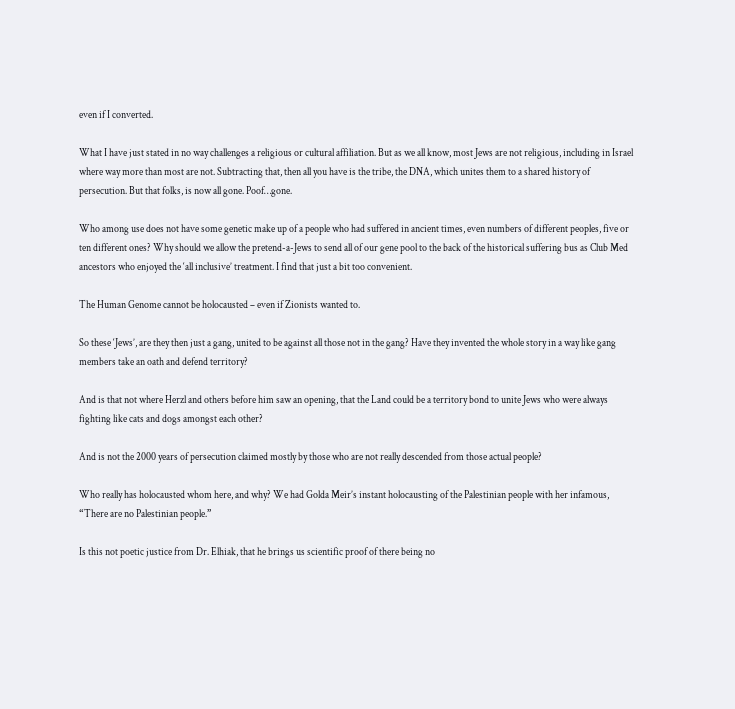even if I converted.

What I have just stated in no way challenges a religious or cultural affiliation. But as we all know, most Jews are not religious, including in Israel where way more than most are not. Subtracting that, then all you have is the tribe, the DNA, which unites them to a shared history of persecution. But that folks, is now all gone. Poof…gone.

Who among use does not have some genetic make up of a people who had suffered in ancient times, even numbers of different peoples, five or ten different ones? Why should we allow the pretend-a-Jews to send all of our gene pool to the back of the historical suffering bus as Club Med ancestors who enjoyed the ‘all inclusive’ treatment. I find that just a bit too convenient.

The Human Genome cannot be holocausted – even if Zionists wanted to.

So these ‘Jews’, are they then just a gang, united to be against all those not in the gang? Have they invented the whole story in a way like gang members take an oath and defend territory?

And is that not where Herzl and others before him saw an opening, that the Land could be a territory bond to unite Jews who were always fighting like cats and dogs amongst each other?

And is not the 2000 years of persecution claimed mostly by those who are not really descended from those actual people?

Who really has holocausted whom here, and why? We had Golda Meir’s instant holocausting of the Palestinian people with her infamous, “There are no Palestinian people.”

Is this not poetic justice from Dr. Elhiak, that he brings us scientific proof of there being no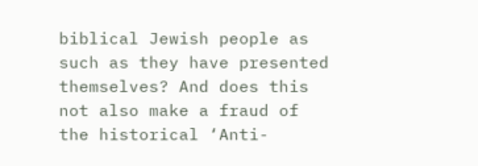biblical Jewish people as such as they have presented themselves? And does this not also make a fraud of the historical ‘Anti-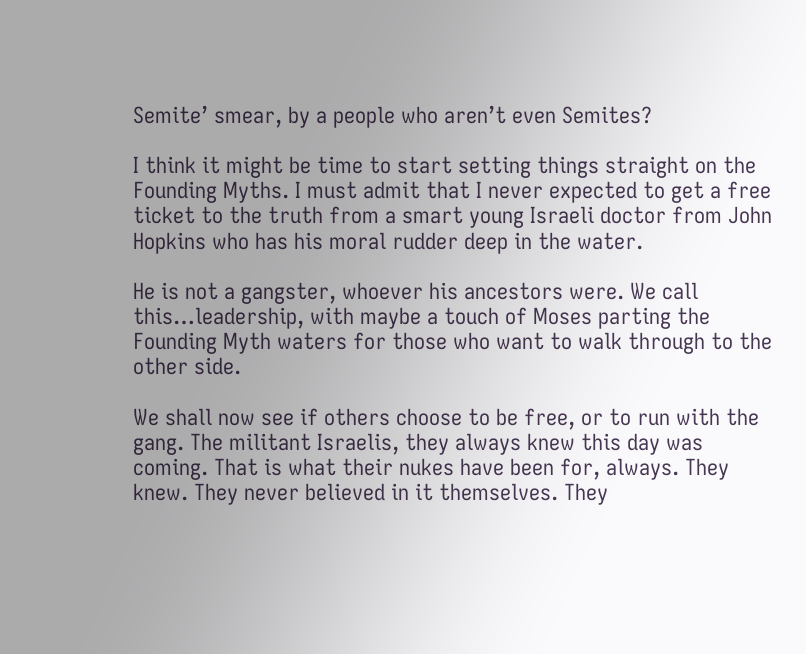Semite’ smear, by a people who aren’t even Semites?

I think it might be time to start setting things straight on the Founding Myths. I must admit that I never expected to get a free ticket to the truth from a smart young Israeli doctor from John Hopkins who has his moral rudder deep in the water.

He is not a gangster, whoever his ancestors were. We call this…leadership, with maybe a touch of Moses parting the Founding Myth waters for those who want to walk through to the other side.

We shall now see if others choose to be free, or to run with the gang. The militant Israelis, they always knew this day was coming. That is what their nukes have been for, always. They knew. They never believed in it themselves. They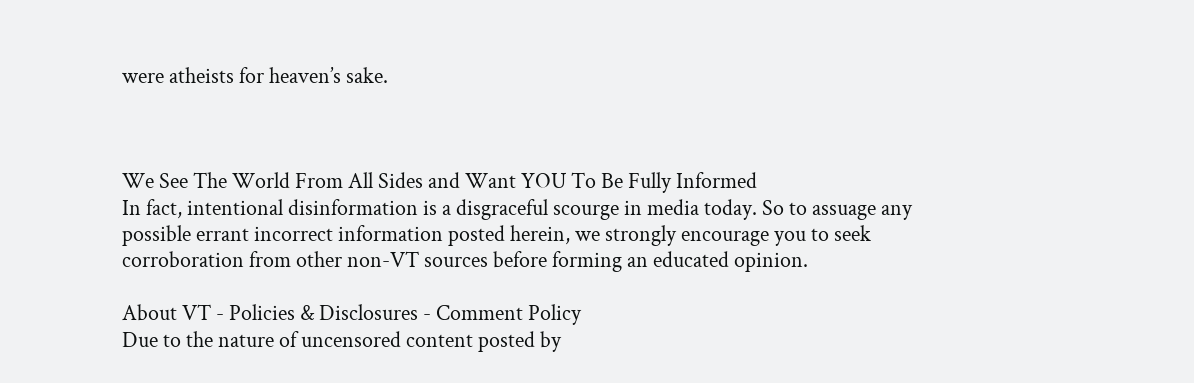were atheists for heaven’s sake.



We See The World From All Sides and Want YOU To Be Fully Informed
In fact, intentional disinformation is a disgraceful scourge in media today. So to assuage any possible errant incorrect information posted herein, we strongly encourage you to seek corroboration from other non-VT sources before forming an educated opinion.

About VT - Policies & Disclosures - Comment Policy
Due to the nature of uncensored content posted by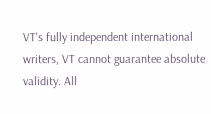VT's fully independent international writers, VT cannot guarantee absolute validity. All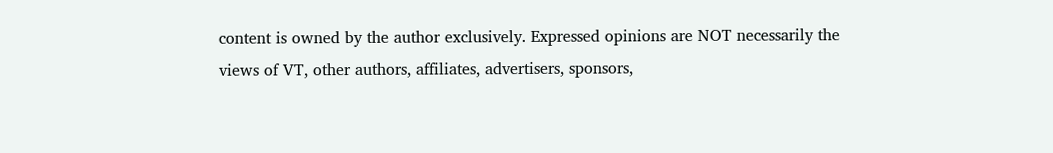content is owned by the author exclusively. Expressed opinions are NOT necessarily the views of VT, other authors, affiliates, advertisers, sponsors,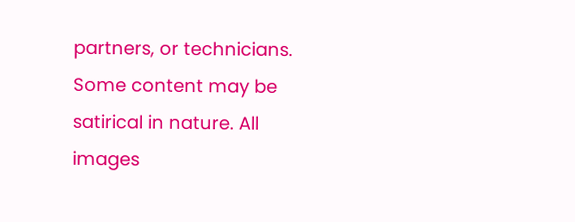partners, or technicians. Some content may be satirical in nature. All images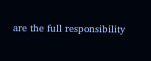are the full responsibility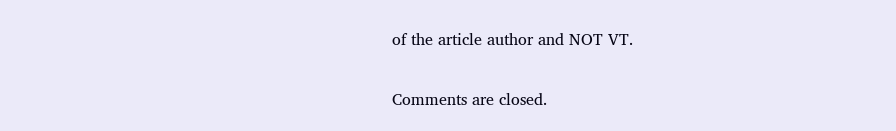of the article author and NOT VT.

Comments are closed.